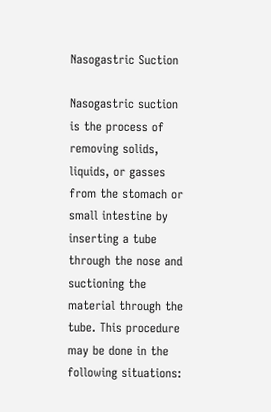Nasogastric Suction

Nasogastric suction is the process of removing solids, liquids, or gasses from the stomach or small intestine by inserting a tube through the nose and suctioning the material through the tube. This procedure may be done in the following situations: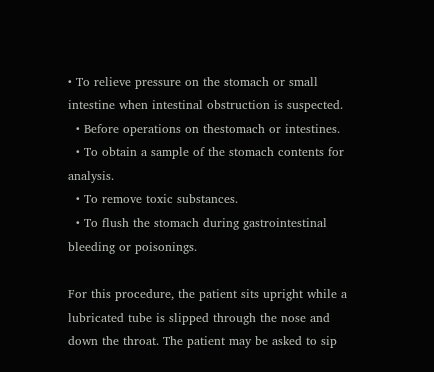• To relieve pressure on the stomach or small intestine when intestinal obstruction is suspected.
  • Before operations on thestomach or intestines.
  • To obtain a sample of the stomach contents for analysis.
  • To remove toxic substances.
  • To flush the stomach during gastrointestinal bleeding or poisonings.

For this procedure, the patient sits upright while a lubricated tube is slipped through the nose and down the throat. The patient may be asked to sip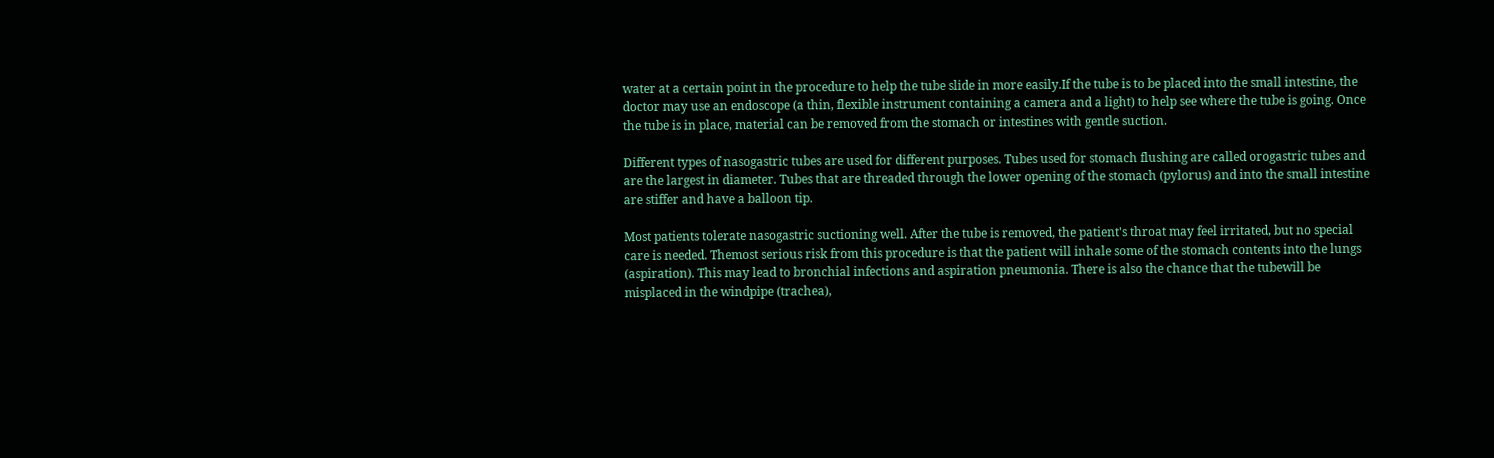water at a certain point in the procedure to help the tube slide in more easily.If the tube is to be placed into the small intestine, the doctor may use an endoscope (a thin, flexible instrument containing a camera and a light) to help see where the tube is going. Once the tube is in place, material can be removed from the stomach or intestines with gentle suction.

Different types of nasogastric tubes are used for different purposes. Tubes used for stomach flushing are called orogastric tubes and are the largest in diameter. Tubes that are threaded through the lower opening of the stomach (pylorus) and into the small intestine are stiffer and have a balloon tip.

Most patients tolerate nasogastric suctioning well. After the tube is removed, the patient's throat may feel irritated, but no special care is needed. Themost serious risk from this procedure is that the patient will inhale some of the stomach contents into the lungs (aspiration). This may lead to bronchial infections and aspiration pneumonia. There is also the chance that the tubewill be misplaced in the windpipe (trachea),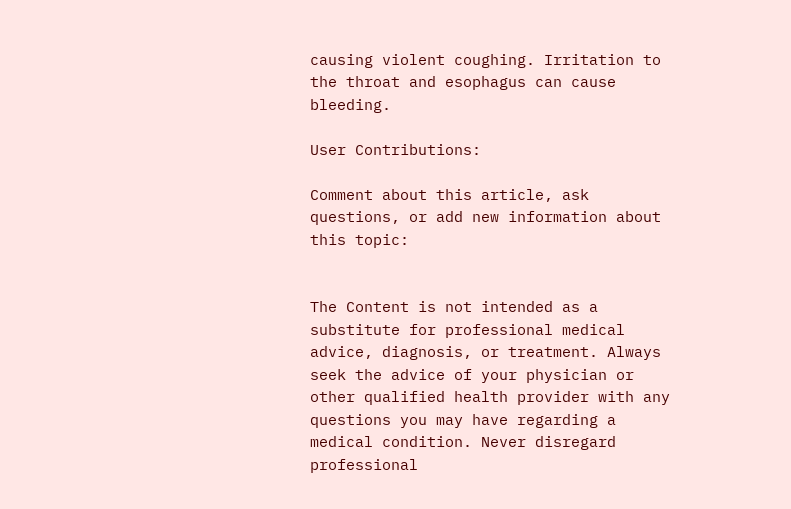causing violent coughing. Irritation to the throat and esophagus can cause bleeding.

User Contributions:

Comment about this article, ask questions, or add new information about this topic:


The Content is not intended as a substitute for professional medical advice, diagnosis, or treatment. Always seek the advice of your physician or other qualified health provider with any questions you may have regarding a medical condition. Never disregard professional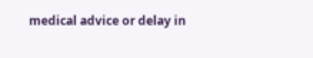medical advice or delay in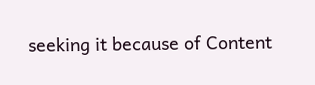seeking it because of Content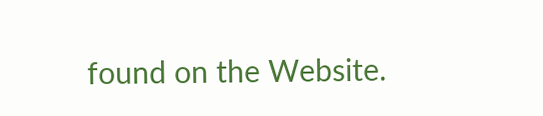found on the Website.